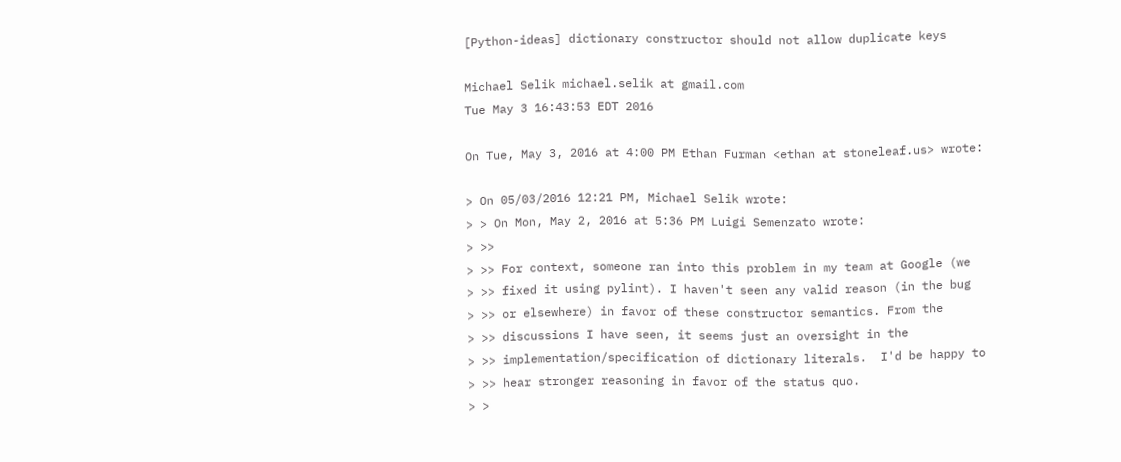[Python-ideas] dictionary constructor should not allow duplicate keys

Michael Selik michael.selik at gmail.com
Tue May 3 16:43:53 EDT 2016

On Tue, May 3, 2016 at 4:00 PM Ethan Furman <ethan at stoneleaf.us> wrote:

> On 05/03/2016 12:21 PM, Michael Selik wrote:
> > On Mon, May 2, 2016 at 5:36 PM Luigi Semenzato wrote:
> >>
> >> For context, someone ran into this problem in my team at Google (we
> >> fixed it using pylint). I haven't seen any valid reason (in the bug
> >> or elsewhere) in favor of these constructor semantics. From the
> >> discussions I have seen, it seems just an oversight in the
> >> implementation/specification of dictionary literals.  I'd be happy to
> >> hear stronger reasoning in favor of the status quo.
> >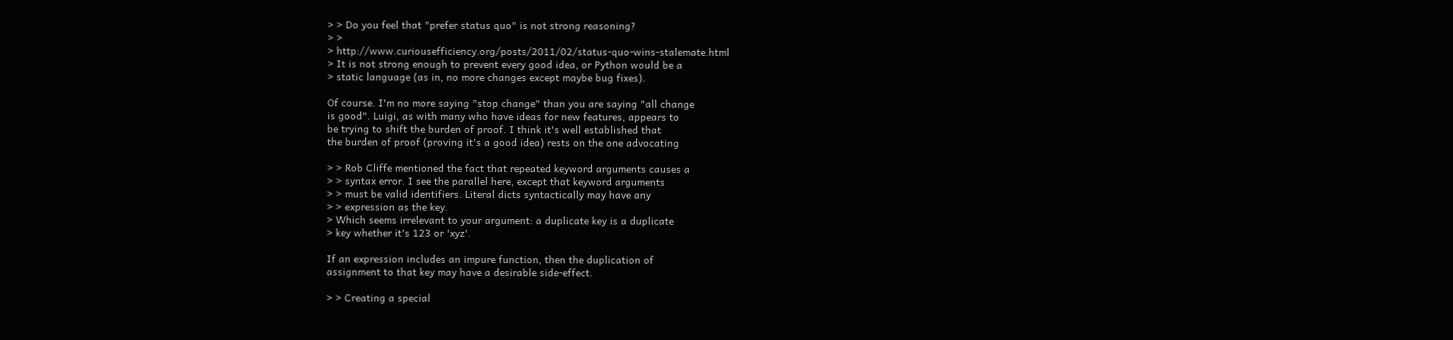> > Do you feel that "prefer status quo" is not strong reasoning?
> >
> http://www.curiousefficiency.org/posts/2011/02/status-quo-wins-stalemate.html
> It is not strong enough to prevent every good idea, or Python would be a
> static language (as in, no more changes except maybe bug fixes).

Of course. I'm no more saying "stop change" than you are saying "all change
is good". Luigi, as with many who have ideas for new features, appears to
be trying to shift the burden of proof. I think it's well established that
the burden of proof (proving it's a good idea) rests on the one advocating

> > Rob Cliffe mentioned the fact that repeated keyword arguments causes a
> > syntax error. I see the parallel here, except that keyword arguments
> > must be valid identifiers. Literal dicts syntactically may have any
> > expression as the key.
> Which seems irrelevant to your argument: a duplicate key is a duplicate
> key whether it's 123 or 'xyz'.

If an expression includes an impure function, then the duplication of
assignment to that key may have a desirable side-effect.

> > Creating a special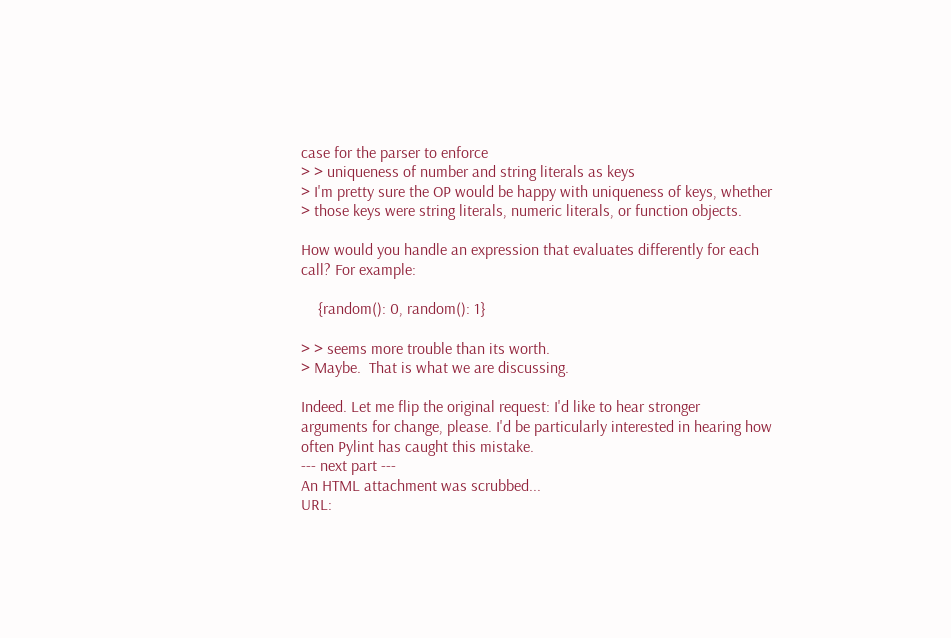case for the parser to enforce
> > uniqueness of number and string literals as keys
> I'm pretty sure the OP would be happy with uniqueness of keys, whether
> those keys were string literals, numeric literals, or function objects.

How would you handle an expression that evaluates differently for each
call? For example:

    {random(): 0, random(): 1}

> > seems more trouble than its worth.
> Maybe.  That is what we are discussing.

Indeed. Let me flip the original request: I'd like to hear stronger
arguments for change, please. I'd be particularly interested in hearing how
often Pylint has caught this mistake.
--- next part ---
An HTML attachment was scrubbed...
URL: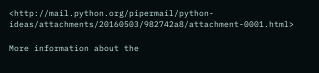<http://mail.python.org/pipermail/python-ideas/attachments/20160503/982742a8/attachment-0001.html>

More information about the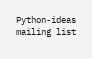Python-ideas mailing list